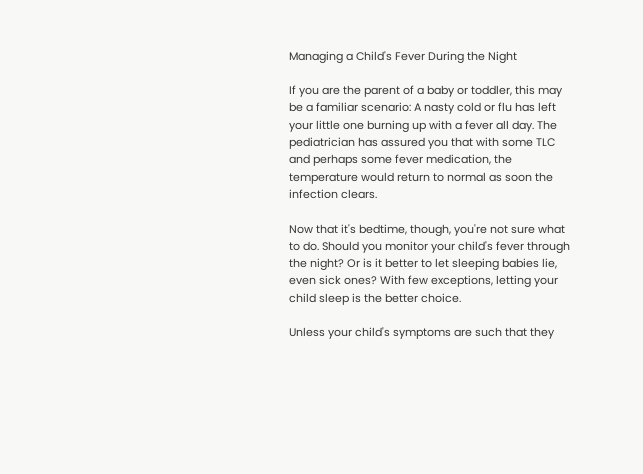Managing a Child's Fever During the Night

If you are the parent of a baby or toddler, this may be a familiar scenario: A nasty cold or flu has left your little one burning up with a fever all day. The pediatrician has assured you that with some TLC and perhaps some fever medication, the temperature would return to normal as soon the infection clears.

Now that it's bedtime, though, you're not sure what to do. Should you monitor your child's fever through the night? Or is it better to let sleeping babies lie, even sick ones? With few exceptions, letting your child sleep is the better choice.

Unless your child's symptoms are such that they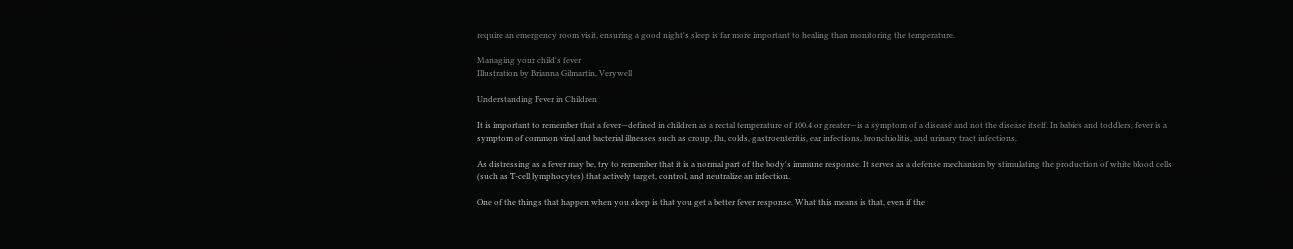require an emergency room visit, ensuring a good night's sleep is far more important to healing than monitoring the temperature.

Managing your child's fever
Illustration by Brianna Gilmartin, Verywell

Understanding Fever in Children

It is important to remember that a fever—defined in children as a rectal temperature of 100.4 or greater—is a symptom of a disease and not the disease itself. In babies and toddlers, fever is a symptom of common viral and bacterial illnesses such as croup, flu, colds, gastroenteritis, ear infections, bronchiolitis, and urinary tract infections.

As distressing as a fever may be, try to remember that it is a normal part of the body's immune response. It serves as a defense mechanism by stimulating the production of white blood cells (such as T-cell lymphocytes) that actively target, control, and neutralize an infection.

One of the things that happen when you sleep is that you get a better fever response. What this means is that, even if the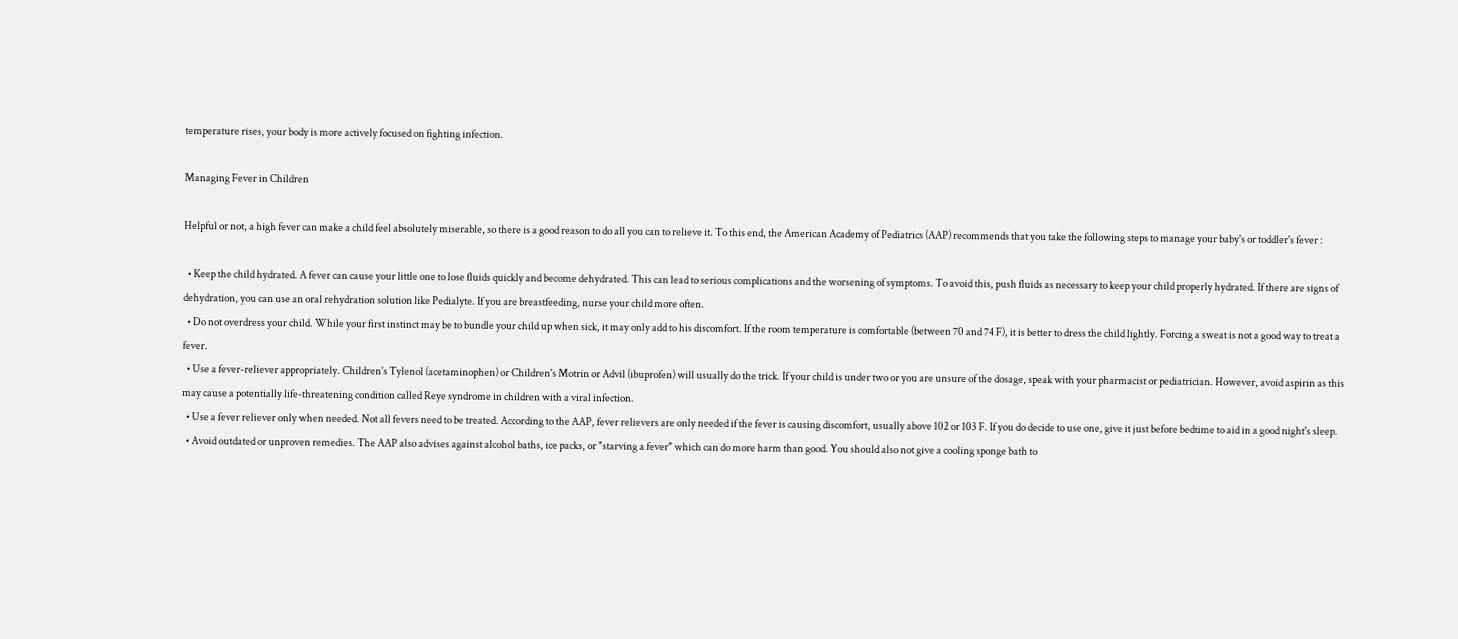temperature rises, your body is more actively focused on fighting infection.

Managing Fever in Children

Helpful or not, a high fever can make a child feel absolutely miserable, so there is a good reason to do all you can to relieve it. To this end, the American Academy of Pediatrics (AAP) recommends that you take the following steps to manage your baby's or toddler's fever :

  • Keep the child hydrated. A fever can cause your little one to lose fluids quickly and become dehydrated. This can lead to serious complications and the worsening of symptoms. To avoid this, push fluids as necessary to keep your child properly hydrated. If there are signs of dehydration, you can use an oral rehydration solution like Pedialyte. If you are breastfeeding, nurse your child more often.
  • Do not overdress your child. While your first instinct may be to bundle your child up when sick, it may only add to his discomfort. If the room temperature is comfortable (between 70 and 74 F), it is better to dress the child lightly. Forcing a sweat is not a good way to treat a fever.
  • Use a fever-reliever appropriately. Children's Tylenol (acetaminophen) or Children's Motrin or Advil (ibuprofen) will usually do the trick. If your child is under two or you are unsure of the dosage, speak with your pharmacist or pediatrician. However, avoid aspirin as this may cause a potentially life-threatening condition called Reye syndrome in children with a viral infection.
  • Use a fever reliever only when needed. Not all fevers need to be treated. According to the AAP, fever relievers are only needed if the fever is causing discomfort, usually above 102 or 103 F. If you do decide to use one, give it just before bedtime to aid in a good night's sleep.
  • Avoid outdated or unproven remedies. The AAP also advises against alcohol baths, ice packs, or "starving a fever" which can do more harm than good. You should also not give a cooling sponge bath to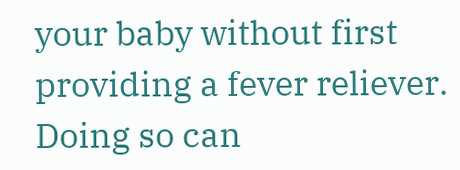your baby without first providing a fever reliever. Doing so can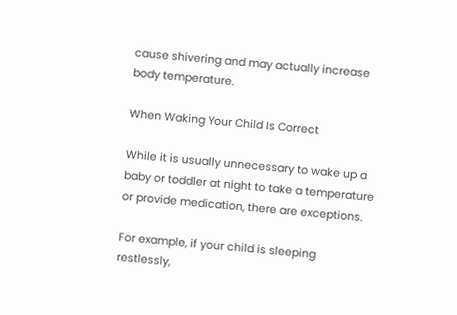cause shivering and may actually increase body temperature.

When Waking Your Child Is Correct

While it is usually unnecessary to wake up a baby or toddler at night to take a temperature or provide medication, there are exceptions.

For example, if your child is sleeping restlessly,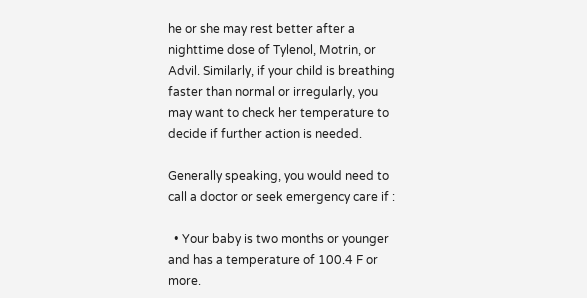he or she may rest better after a nighttime dose of Tylenol, Motrin, or Advil. Similarly, if your child is breathing faster than normal or irregularly, you may want to check her temperature to decide if further action is needed.

Generally speaking, you would need to call a doctor or seek emergency care if :

  • Your baby is two months or younger and has a temperature of 100.4 F or more.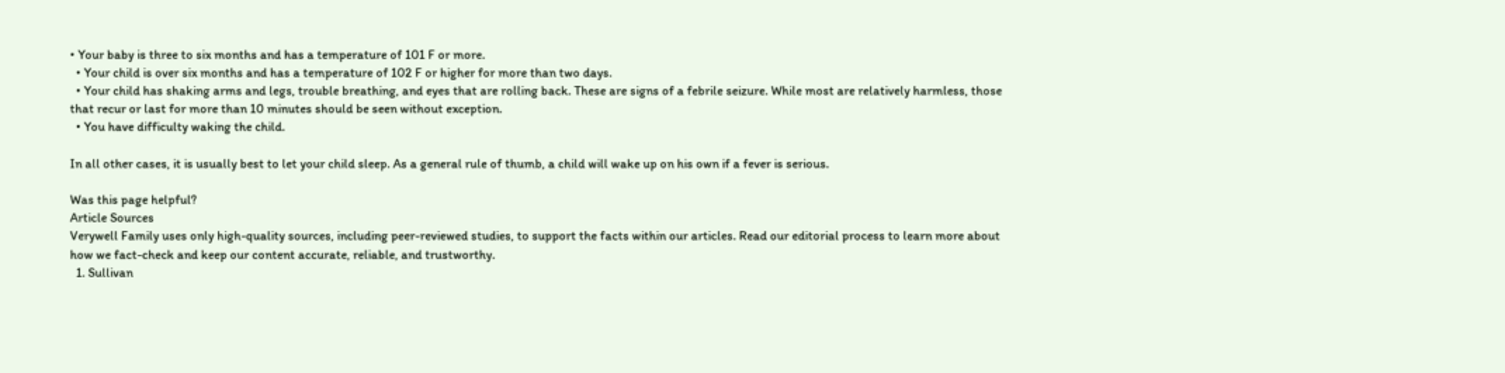• Your baby is three to six months and has a temperature of 101 F or more.
  • Your child is over six months and has a temperature of 102 F or higher for more than two days.
  • Your child has shaking arms and legs, trouble breathing, and eyes that are rolling back. These are signs of a febrile seizure. While most are relatively harmless, those that recur or last for more than 10 minutes should be seen without exception.
  • You have difficulty waking the child.

In all other cases, it is usually best to let your child sleep. As a general rule of thumb, a child will wake up on his own if a fever is serious.

Was this page helpful?
Article Sources
Verywell Family uses only high-quality sources, including peer-reviewed studies, to support the facts within our articles. Read our editorial process to learn more about how we fact-check and keep our content accurate, reliable, and trustworthy.
  1. Sullivan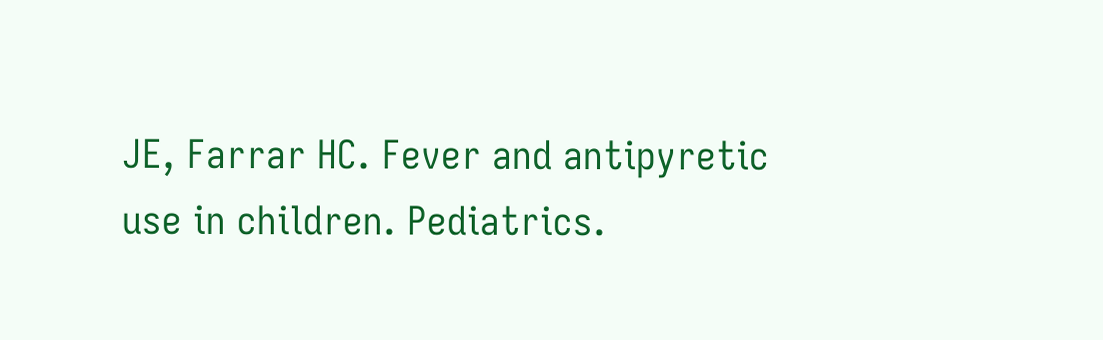JE, Farrar HC. Fever and antipyretic use in children. Pediatrics.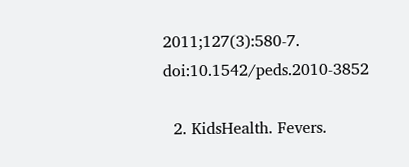2011;127(3):580-7. doi:10.1542/peds.2010-3852

  2. KidsHealth. Fevers.